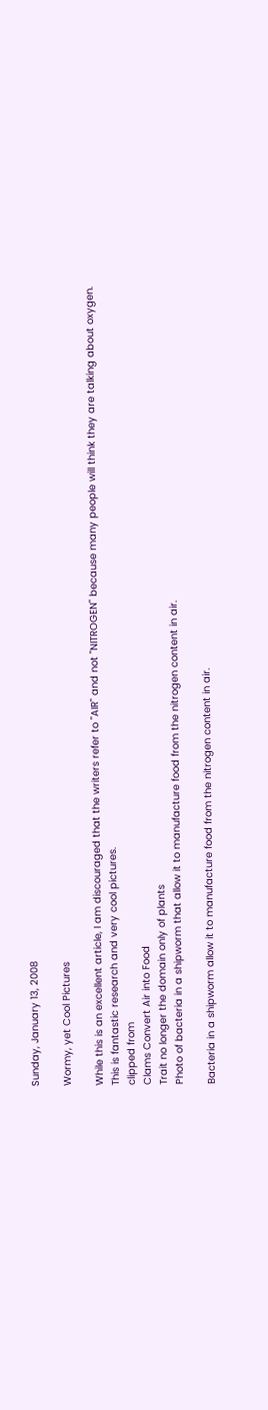Sunday, January 13, 2008

Wormy, yet Cool Pictures

While this is an excellent article, I am discouraged that the writers refer to "AIR" and not "NITROGEN" because many people will think they are talking about oxygen.
This is fantastic research and very cool pictures.
clipped from
Clams Convert Air into Food
Trait no longer the domain only of plants
Photo of bacteria in a shipworm that allow it to manufacture food from the nitrogen content in air.

Bacteria in a shipworm allow it to manufacture food from the nitrogen content in air.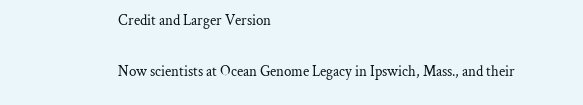Credit and Larger Version

Now scientists at Ocean Genome Legacy in Ipswich, Mass., and their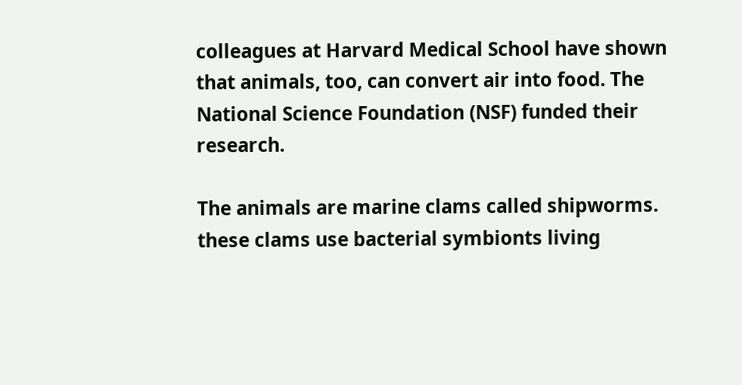colleagues at Harvard Medical School have shown that animals, too, can convert air into food. The National Science Foundation (NSF) funded their research.

The animals are marine clams called shipworms.
these clams use bacterial symbionts living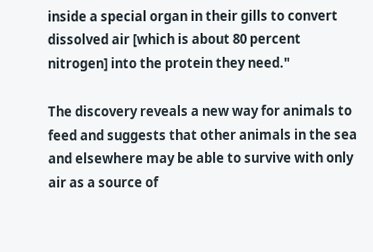inside a special organ in their gills to convert dissolved air [which is about 80 percent nitrogen] into the protein they need."

The discovery reveals a new way for animals to feed and suggests that other animals in the sea and elsewhere may be able to survive with only air as a source of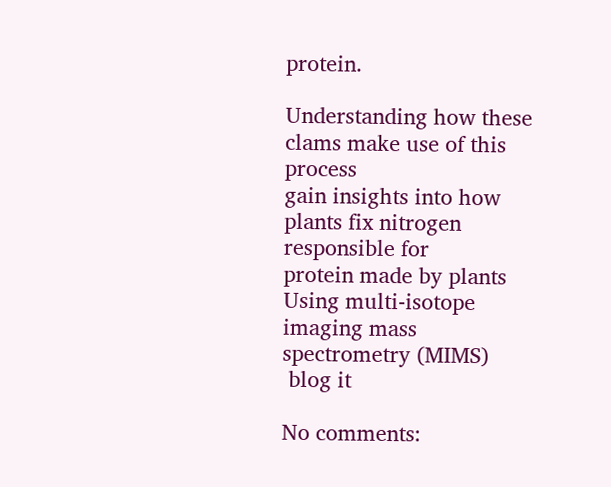protein.

Understanding how these clams make use of this process
gain insights into how plants fix nitrogen
responsible for
protein made by plants
Using multi-isotope imaging mass spectrometry (MIMS)
 blog it

No comments: